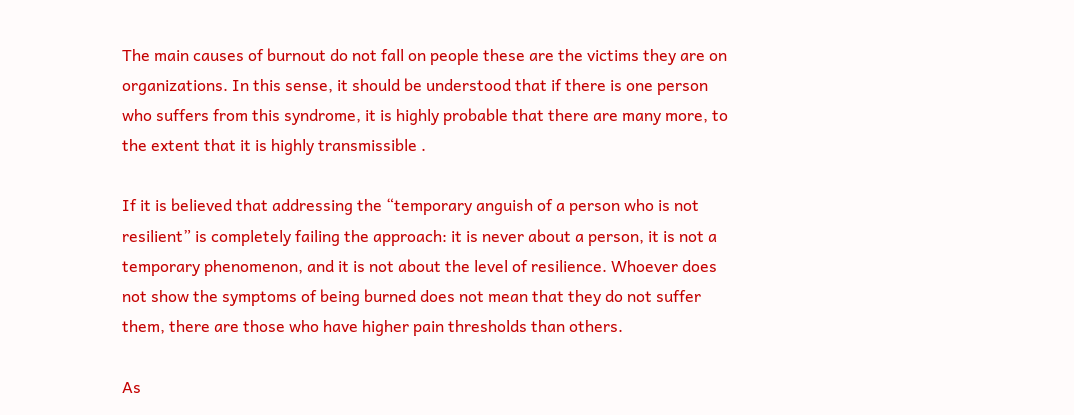The main causes of burnout do not fall on people these are the victims they are on organizations. In this sense, it should be understood that if there is one person who suffers from this syndrome, it is highly probable that there are many more, to the extent that it is highly transmissible .

If it is believed that addressing the “temporary anguish of a person who is not resilient” is completely failing the approach: it is never about a person, it is not a temporary phenomenon, and it is not about the level of resilience. Whoever does not show the symptoms of being burned does not mean that they do not suffer them, there are those who have higher pain thresholds than others.

As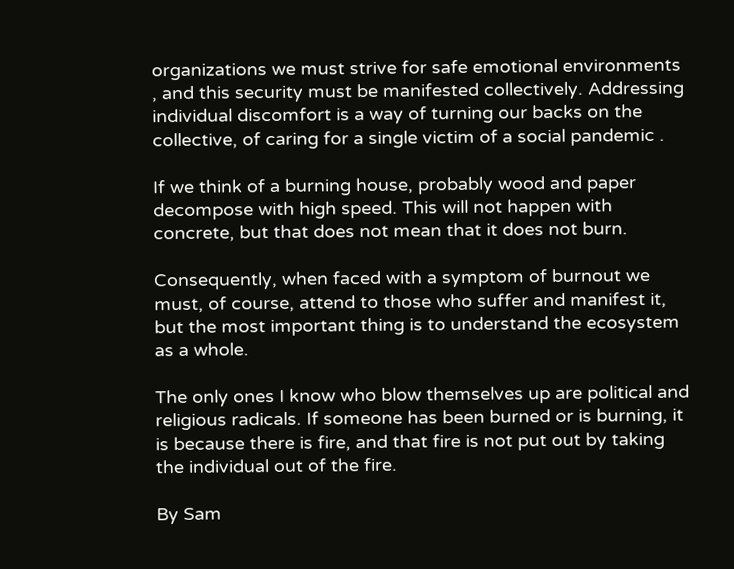organizations we must strive for safe emotional environments , and this security must be manifested collectively. Addressing individual discomfort is a way of turning our backs on the collective, of caring for a single victim of a social pandemic .

If we think of a burning house, probably wood and paper decompose with high speed. This will not happen with concrete, but that does not mean that it does not burn.

Consequently, when faced with a symptom of burnout we must, of course, attend to those who suffer and manifest it, but the most important thing is to understand the ecosystem as a whole.

The only ones I know who blow themselves up are political and religious radicals. If someone has been burned or is burning, it is because there is fire, and that fire is not put out by taking the individual out of the fire.

By Sam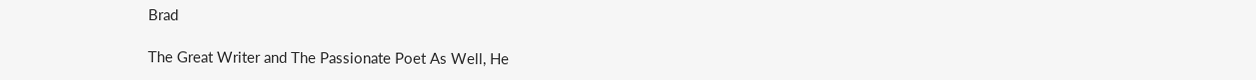Brad

The Great Writer and The Passionate Poet As Well, He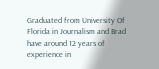Graduated from University Of Florida in Journalism and Brad have around 12 years of experience in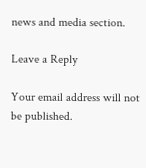news and media section.

Leave a Reply

Your email address will not be published.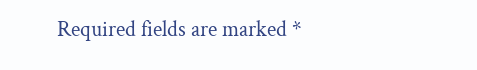Required fields are marked *